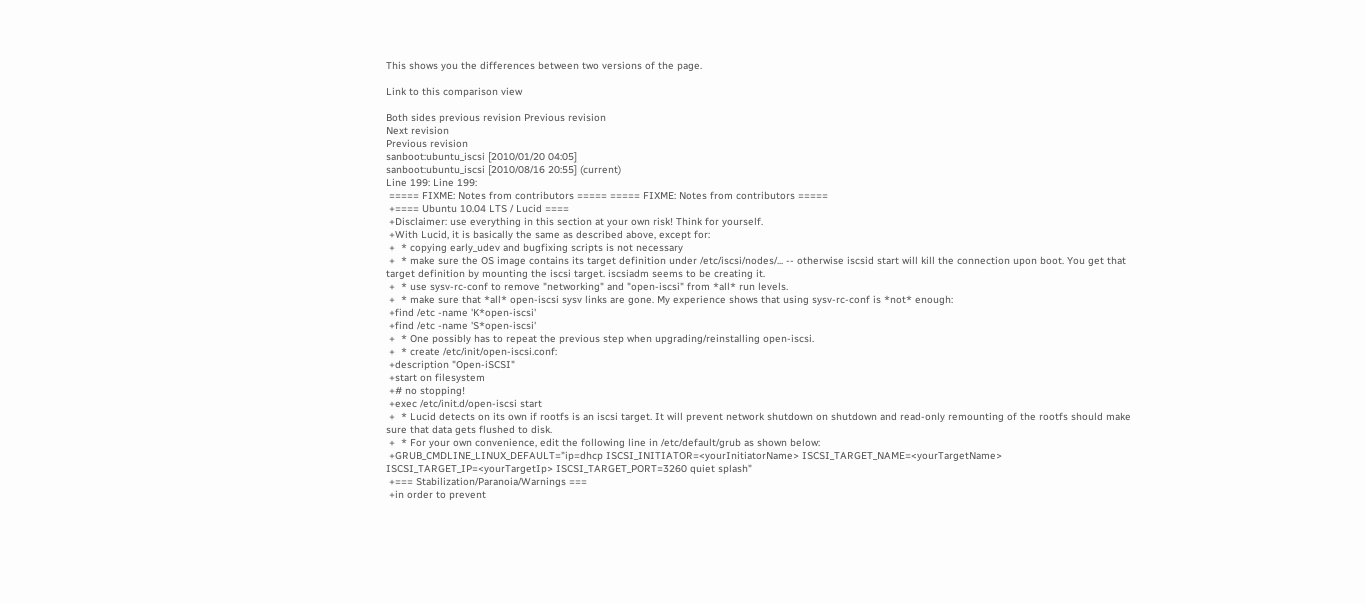This shows you the differences between two versions of the page.

Link to this comparison view

Both sides previous revision Previous revision
Next revision
Previous revision
sanboot:ubuntu_iscsi [2010/01/20 04:05]
sanboot:ubuntu_iscsi [2010/08/16 20:55] (current)
Line 199: Line 199:
 ===== FIXME: Notes from contributors ===== ===== FIXME: Notes from contributors =====
 +==== Ubuntu 10.04 LTS / Lucid ====
 +Disclaimer: use everything in this section at your own risk! Think for yourself.
 +With Lucid, it is basically the same as described above, except for:
 +  * copying early_udev and bugfixing scripts is not necessary
 +  * make sure the OS image contains its target definition under /etc/iscsi/nodes/... -- otherwise iscsid start will kill the connection upon boot. You get that target definition by mounting the iscsi target. iscsiadm seems to be creating it.
 +  * use sysv-rc-conf to remove "networking" and "open-iscsi" from *all* run levels.
 +  * make sure that *all* open-iscsi sysv links are gone. My experience shows that using sysv-rc-conf is *not* enough:
 +find /etc -name 'K*open-iscsi'
 +find /etc -name 'S*open-iscsi'
 +  * One possibly has to repeat the previous step when upgrading/reinstalling open-iscsi.
 +  * create /etc/init/open-iscsi.conf:
 +description "Open-iSCSI"
 +start on filesystem
 +# no stopping!
 +exec /etc/init.d/open-iscsi start
 +  * Lucid detects on its own if rootfs is an iscsi target. It will prevent network shutdown on shutdown and read-only remounting of the rootfs should make sure that data gets flushed to disk.
 +  * For your own convenience, edit the following line in /etc/default/grub as shown below:
 +GRUB_CMDLINE_LINUX_DEFAULT="ip=dhcp ISCSI_INITIATOR=<yourInitiatorName> ISCSI_TARGET_NAME=<yourTargetName> ISCSI_TARGET_IP=<yourTargetIp> ISCSI_TARGET_PORT=3260 quiet splash"
 +=== Stabilization/Paranoia/Warnings ===
 +in order to prevent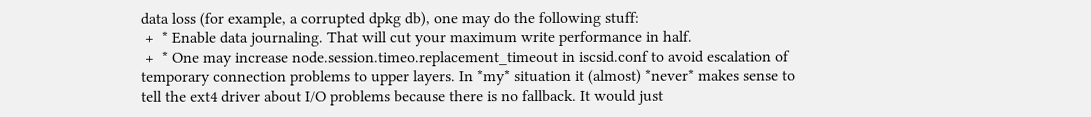data loss (for example, a corrupted dpkg db), one may do the following stuff:
 +  * Enable data journaling. That will cut your maximum write performance in half.
 +  * One may increase node.session.timeo.replacement_timeout in iscsid.conf to avoid escalation of temporary connection problems to upper layers. In *my* situation it (almost) *never* makes sense to tell the ext4 driver about I/O problems because there is no fallback. It would just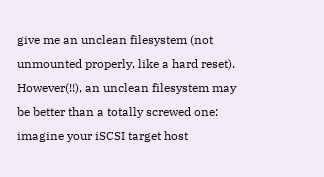give me an unclean filesystem (not unmounted properly, like a hard reset). However(!!), an unclean filesystem may be better than a totally screwed one: imagine your iSCSI target host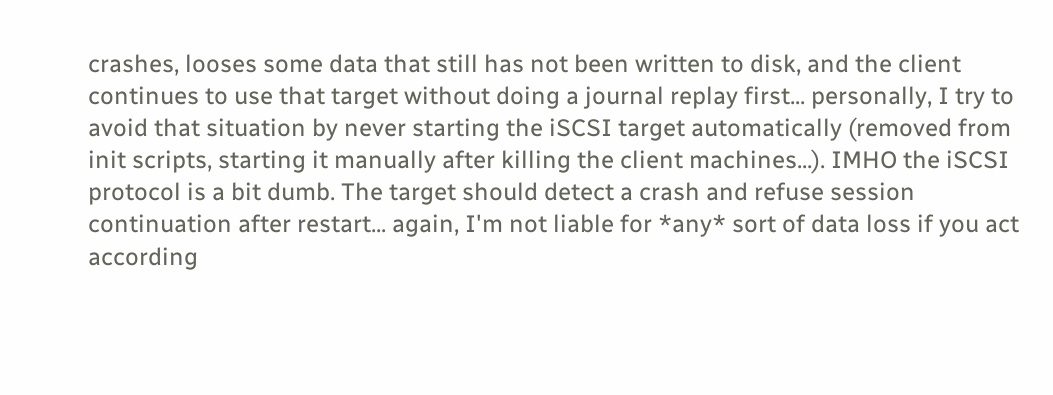crashes, looses some data that still has not been written to disk, and the client continues to use that target without doing a journal replay first... personally, I try to avoid that situation by never starting the iSCSI target automatically (removed from init scripts, starting it manually after killing the client machines...). IMHO the iSCSI protocol is a bit dumb. The target should detect a crash and refuse session continuation after restart... again, I'm not liable for *any* sort of data loss if you act according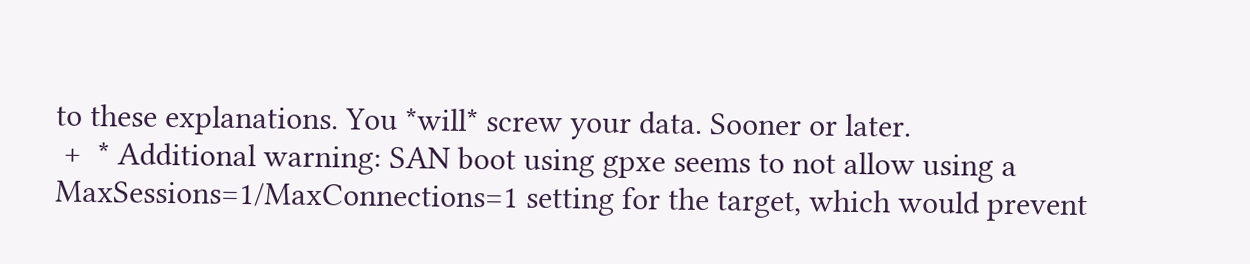to these explanations. You *will* screw your data. Sooner or later.
 +  * Additional warning: SAN boot using gpxe seems to not allow using a MaxSessions=1/MaxConnections=1 setting for the target, which would prevent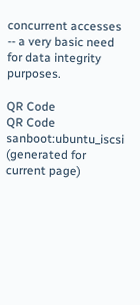concurrent accesses -- a very basic need for data integrity purposes.

QR Code
QR Code sanboot:ubuntu_iscsi (generated for current page)